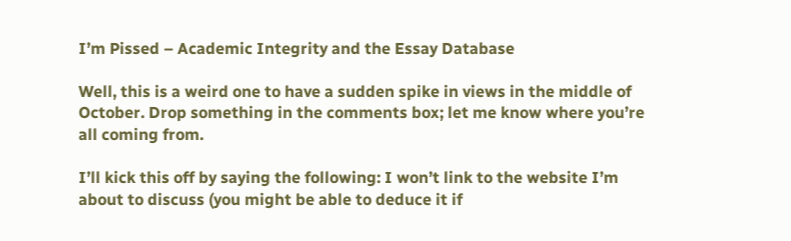I’m Pissed – Academic Integrity and the Essay Database

Well, this is a weird one to have a sudden spike in views in the middle of October. Drop something in the comments box; let me know where you’re all coming from.

I’ll kick this off by saying the following: I won’t link to the website I’m about to discuss (you might be able to deduce it if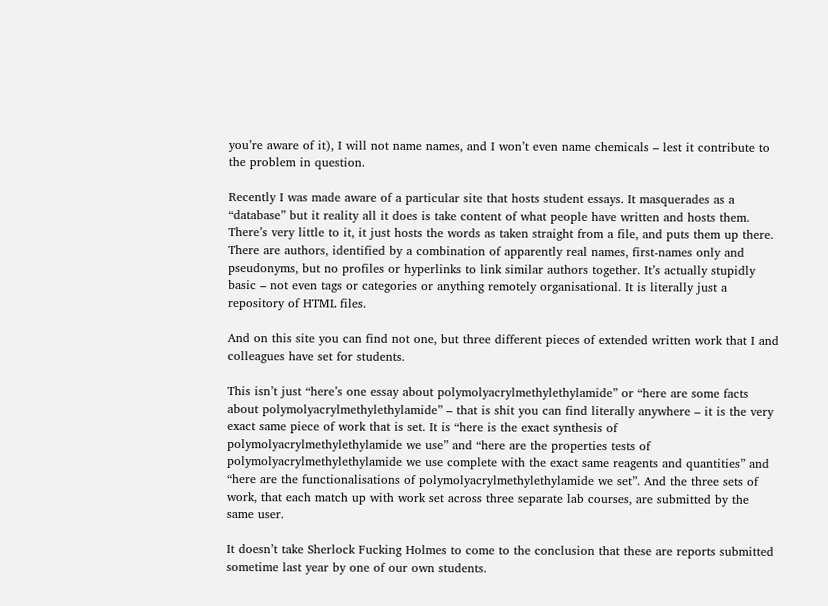you’re aware of it), I will not name names, and I won’t even name chemicals – lest it contribute to the problem in question.

Recently I was made aware of a particular site that hosts student essays. It masquerades as a “database” but it reality all it does is take content of what people have written and hosts them. There’s very little to it, it just hosts the words as taken straight from a file, and puts them up there. There are authors, identified by a combination of apparently real names, first-names only and pseudonyms, but no profiles or hyperlinks to link similar authors together. It’s actually stupidly basic – not even tags or categories or anything remotely organisational. It is literally just a repository of HTML files.

And on this site you can find not one, but three different pieces of extended written work that I and colleagues have set for students.

This isn’t just “here’s one essay about polymolyacrylmethylethylamide” or “here are some facts about polymolyacrylmethylethylamide” – that is shit you can find literally anywhere – it is the very exact same piece of work that is set. It is “here is the exact synthesis of polymolyacrylmethylethylamide we use” and “here are the properties tests of polymolyacrylmethylethylamide we use complete with the exact same reagents and quantities” and “here are the functionalisations of polymolyacrylmethylethylamide we set”. And the three sets of work, that each match up with work set across three separate lab courses, are submitted by the same user.

It doesn’t take Sherlock Fucking Holmes to come to the conclusion that these are reports submitted sometime last year by one of our own students.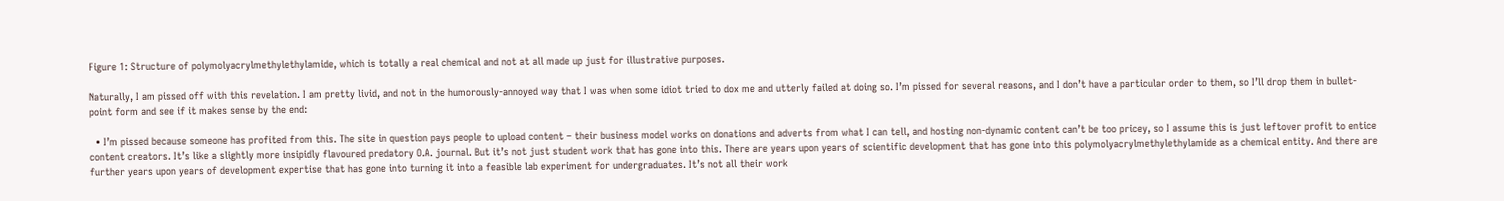Figure 1: Structure of polymolyacrylmethylethylamide, which is totally a real chemical and not at all made up just for illustrative purposes.

Naturally, I am pissed off with this revelation. I am pretty livid, and not in the humorously-annoyed way that I was when some idiot tried to dox me and utterly failed at doing so. I’m pissed for several reasons, and I don’t have a particular order to them, so I’ll drop them in bullet-point form and see if it makes sense by the end:

  • I’m pissed because someone has profited from this. The site in question pays people to upload content – their business model works on donations and adverts from what I can tell, and hosting non-dynamic content can’t be too pricey, so I assume this is just leftover profit to entice content creators. It’s like a slightly more insipidly flavoured predatory O.A. journal. But it’s not just student work that has gone into this. There are years upon years of scientific development that has gone into this polymolyacrylmethylethylamide as a chemical entity. And there are further years upon years of development expertise that has gone into turning it into a feasible lab experiment for undergraduates. It’s not all their work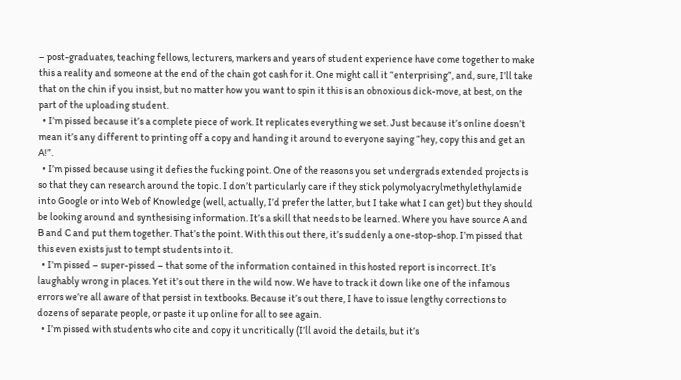– post-graduates, teaching fellows, lecturers, markers and years of student experience have come together to make this a reality and someone at the end of the chain got cash for it. One might call it “enterprising”, and, sure, I’ll take that on the chin if you insist, but no matter how you want to spin it this is an obnoxious dick-move, at best, on the part of the uploading student.
  • I’m pissed because it’s a complete piece of work. It replicates everything we set. Just because it’s online doesn’t mean it’s any different to printing off a copy and handing it around to everyone saying “hey, copy this and get an A!”.
  • I’m pissed because using it defies the fucking point. One of the reasons you set undergrads extended projects is so that they can research around the topic. I don’t particularly care if they stick polymolyacrylmethylethylamide into Google or into Web of Knowledge (well, actually, I’d prefer the latter, but I take what I can get) but they should be looking around and synthesising information. It’s a skill that needs to be learned. Where you have source A and B and C and put them together. That’s the point. With this out there, it’s suddenly a one-stop-shop. I’m pissed that this even exists just to tempt students into it.
  • I’m pissed – super-pissed – that some of the information contained in this hosted report is incorrect. It’s laughably wrong in places. Yet it’s out there in the wild now. We have to track it down like one of the infamous errors we’re all aware of that persist in textbooks. Because it’s out there, I have to issue lengthy corrections to dozens of separate people, or paste it up online for all to see again.
  • I’m pissed with students who cite and copy it uncritically (I’ll avoid the details, but it’s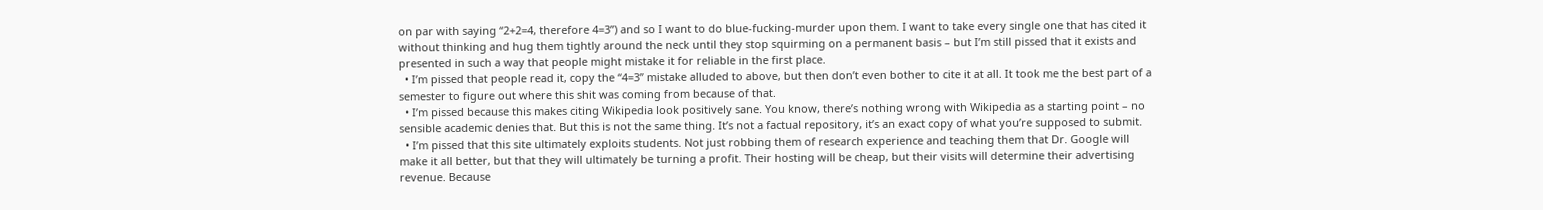on par with saying “2+2=4, therefore 4=3”) and so I want to do blue-fucking-murder upon them. I want to take every single one that has cited it without thinking and hug them tightly around the neck until they stop squirming on a permanent basis – but I’m still pissed that it exists and presented in such a way that people might mistake it for reliable in the first place.
  • I’m pissed that people read it, copy the “4=3” mistake alluded to above, but then don’t even bother to cite it at all. It took me the best part of a semester to figure out where this shit was coming from because of that.
  • I’m pissed because this makes citing Wikipedia look positively sane. You know, there’s nothing wrong with Wikipedia as a starting point – no sensible academic denies that. But this is not the same thing. It’s not a factual repository, it’s an exact copy of what you’re supposed to submit.
  • I’m pissed that this site ultimately exploits students. Not just robbing them of research experience and teaching them that Dr. Google will make it all better, but that they will ultimately be turning a profit. Their hosting will be cheap, but their visits will determine their advertising revenue. Because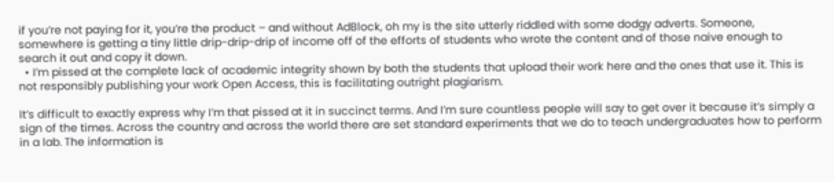if you’re not paying for it, you’re the product – and without AdBlock, oh my is the site utterly riddled with some dodgy adverts. Someone, somewhere is getting a tiny little drip-drip-drip of income off of the efforts of students who wrote the content and of those naive enough to search it out and copy it down.
  • I’m pissed at the complete lack of academic integrity shown by both the students that upload their work here and the ones that use it. This is not responsibly publishing your work Open Access, this is facilitating outright plagiarism.

It’s difficult to exactly express why I’m that pissed at it in succinct terms. And I’m sure countless people will say to get over it because it’s simply a sign of the times. Across the country and across the world there are set standard experiments that we do to teach undergraduates how to perform in a lab. The information is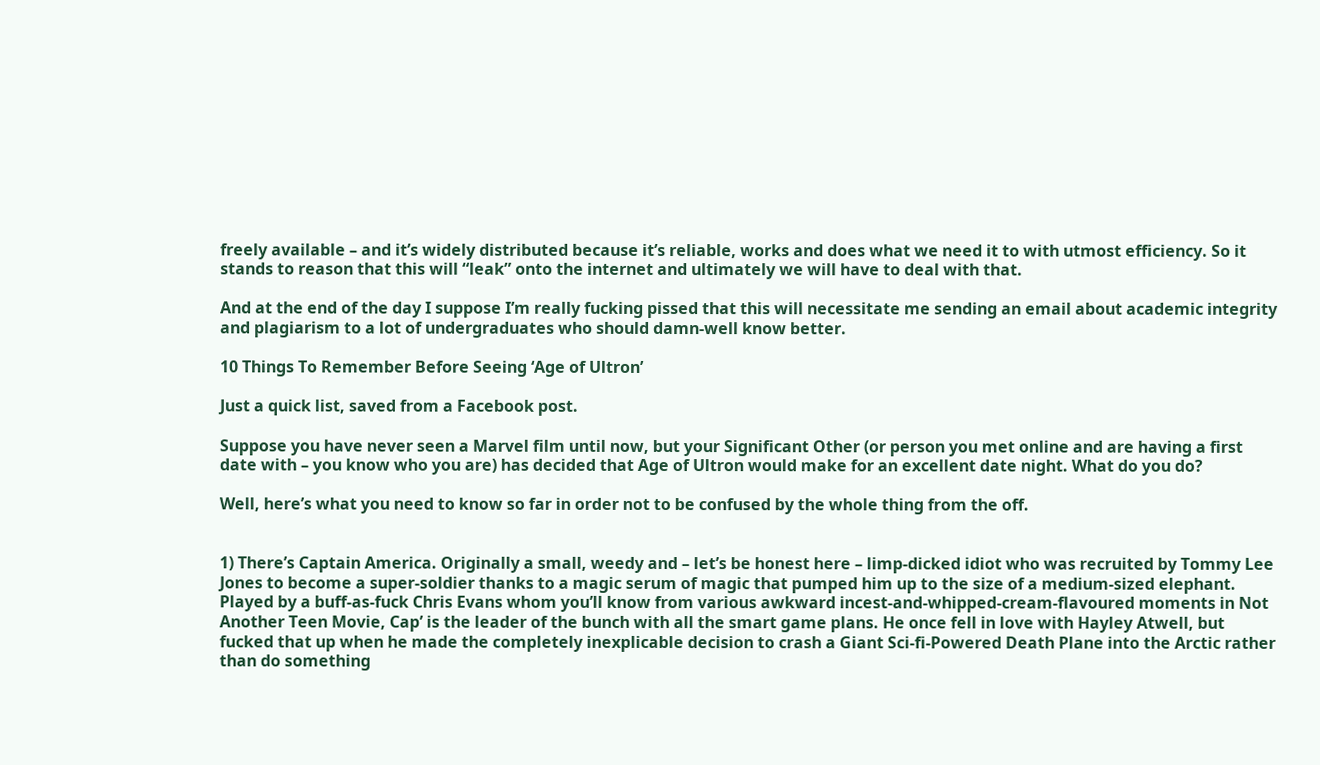freely available – and it’s widely distributed because it’s reliable, works and does what we need it to with utmost efficiency. So it stands to reason that this will “leak” onto the internet and ultimately we will have to deal with that.

And at the end of the day I suppose I’m really fucking pissed that this will necessitate me sending an email about academic integrity and plagiarism to a lot of undergraduates who should damn-well know better.

10 Things To Remember Before Seeing ‘Age of Ultron’

Just a quick list, saved from a Facebook post.

Suppose you have never seen a Marvel film until now, but your Significant Other (or person you met online and are having a first date with – you know who you are) has decided that Age of Ultron would make for an excellent date night. What do you do?

Well, here’s what you need to know so far in order not to be confused by the whole thing from the off.


1) There’s Captain America. Originally a small, weedy and – let’s be honest here – limp-dicked idiot who was recruited by Tommy Lee Jones to become a super-soldier thanks to a magic serum of magic that pumped him up to the size of a medium-sized elephant. Played by a buff-as-fuck Chris Evans whom you’ll know from various awkward incest-and-whipped-cream-flavoured moments in Not Another Teen Movie, Cap’ is the leader of the bunch with all the smart game plans. He once fell in love with Hayley Atwell, but fucked that up when he made the completely inexplicable decision to crash a Giant Sci-fi-Powered Death Plane into the Arctic rather than do something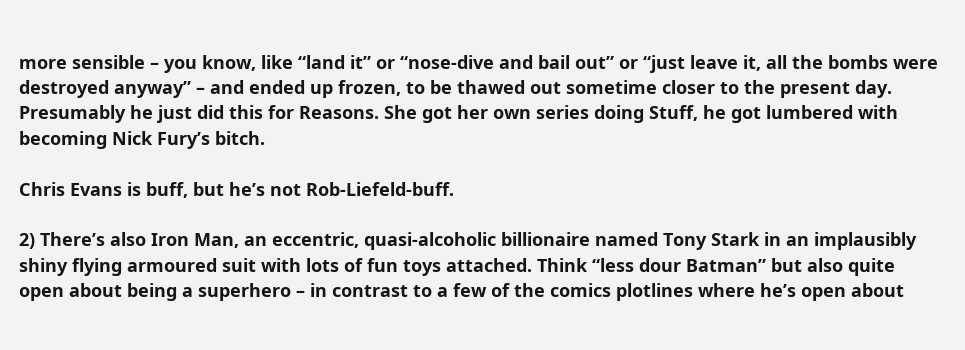more sensible – you know, like “land it” or “nose-dive and bail out” or “just leave it, all the bombs were destroyed anyway” – and ended up frozen, to be thawed out sometime closer to the present day. Presumably he just did this for Reasons. She got her own series doing Stuff, he got lumbered with becoming Nick Fury’s bitch.

Chris Evans is buff, but he’s not Rob-Liefeld-buff.

2) There’s also Iron Man, an eccentric, quasi-alcoholic billionaire named Tony Stark in an implausibly shiny flying armoured suit with lots of fun toys attached. Think “less dour Batman” but also quite open about being a superhero – in contrast to a few of the comics plotlines where he’s open about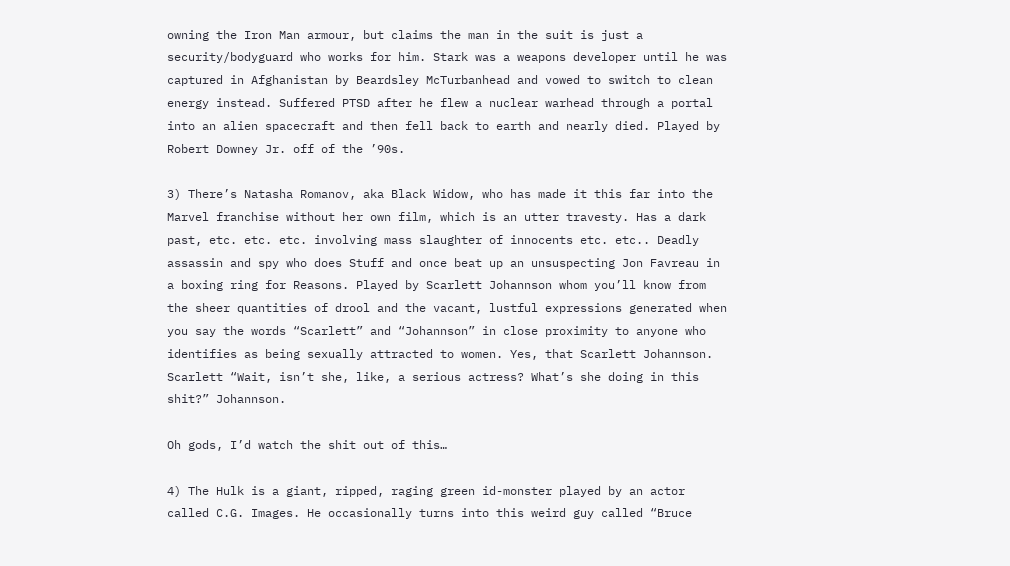owning the Iron Man armour, but claims the man in the suit is just a security/bodyguard who works for him. Stark was a weapons developer until he was captured in Afghanistan by Beardsley McTurbanhead and vowed to switch to clean energy instead. Suffered PTSD after he flew a nuclear warhead through a portal into an alien spacecraft and then fell back to earth and nearly died. Played by Robert Downey Jr. off of the ’90s.

3) There’s Natasha Romanov, aka Black Widow, who has made it this far into the Marvel franchise without her own film, which is an utter travesty. Has a dark past, etc. etc. etc. involving mass slaughter of innocents etc. etc.. Deadly assassin and spy who does Stuff and once beat up an unsuspecting Jon Favreau in a boxing ring for Reasons. Played by Scarlett Johannson whom you’ll know from the sheer quantities of drool and the vacant, lustful expressions generated when you say the words “Scarlett” and “Johannson” in close proximity to anyone who identifies as being sexually attracted to women. Yes, that Scarlett Johannson. Scarlett “Wait, isn’t she, like, a serious actress? What’s she doing in this shit?” Johannson.

Oh gods, I’d watch the shit out of this…

4) The Hulk is a giant, ripped, raging green id-monster played by an actor called C.G. Images. He occasionally turns into this weird guy called “Bruce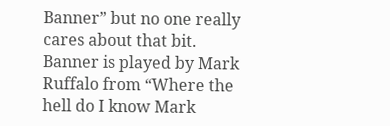Banner” but no one really cares about that bit. Banner is played by Mark Ruffalo from “Where the hell do I know Mark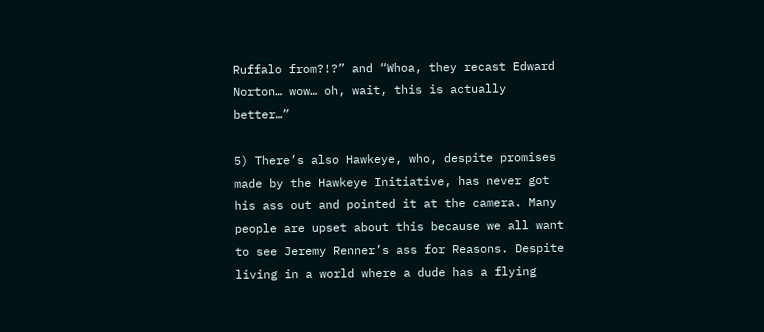Ruffalo from?!?” and “Whoa, they recast Edward Norton… wow… oh, wait, this is actually better…”

5) There’s also Hawkeye, who, despite promises made by the Hawkeye Initiative, has never got his ass out and pointed it at the camera. Many people are upset about this because we all want to see Jeremy Renner’s ass for Reasons. Despite living in a world where a dude has a flying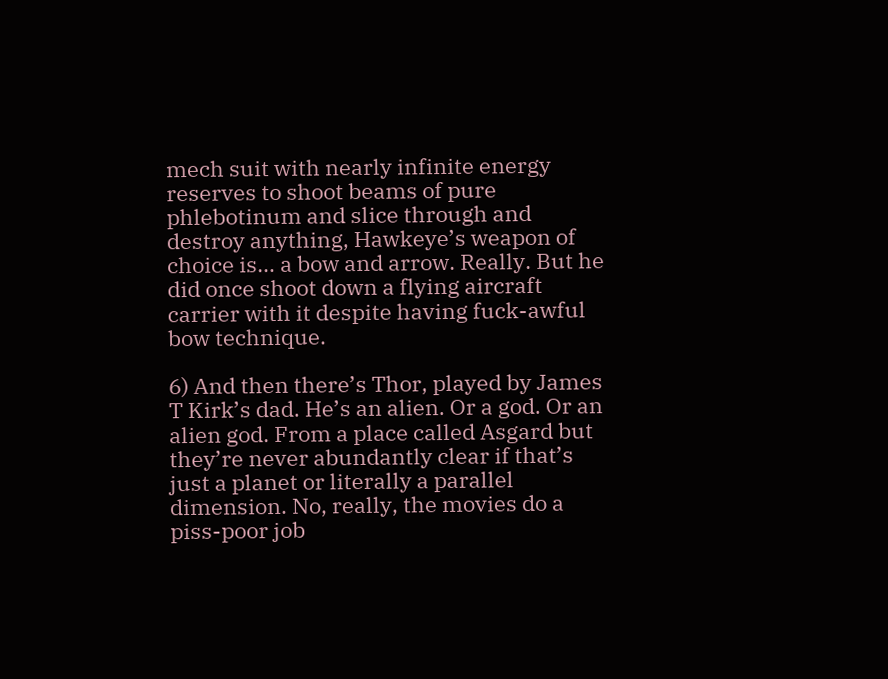mech suit with nearly infinite energy reserves to shoot beams of pure phlebotinum and slice through and destroy anything, Hawkeye’s weapon of choice is… a bow and arrow. Really. But he did once shoot down a flying aircraft carrier with it despite having fuck-awful bow technique.

6) And then there’s Thor, played by James T Kirk’s dad. He’s an alien. Or a god. Or an alien god. From a place called Asgard but they’re never abundantly clear if that’s just a planet or literally a parallel dimension. No, really, the movies do a piss-poor job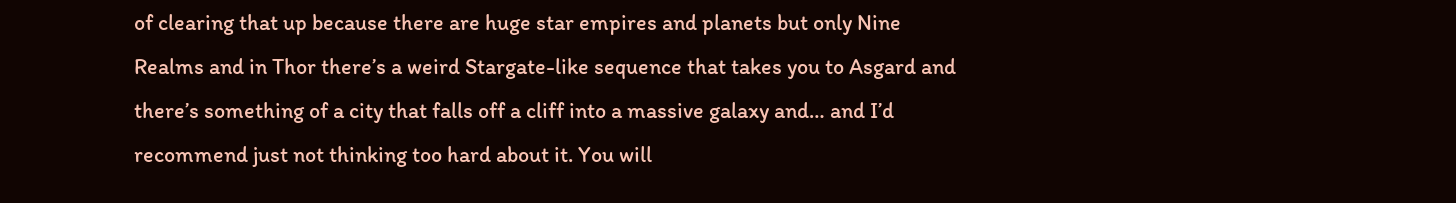of clearing that up because there are huge star empires and planets but only Nine Realms and in Thor there’s a weird Stargate-like sequence that takes you to Asgard and there’s something of a city that falls off a cliff into a massive galaxy and… and I’d recommend just not thinking too hard about it. You will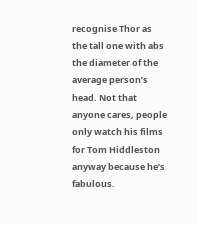recognise Thor as the tall one with abs the diameter of the average person’s head. Not that anyone cares, people only watch his films for Tom Hiddleston anyway because he’s fabulous.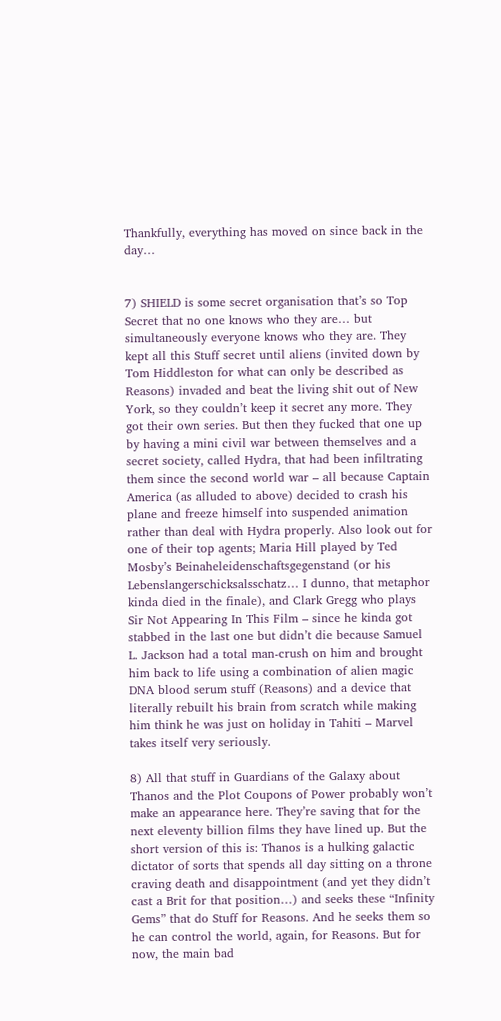Thankfully, everything has moved on since back in the day…


7) SHIELD is some secret organisation that’s so Top Secret that no one knows who they are… but simultaneously everyone knows who they are. They kept all this Stuff secret until aliens (invited down by Tom Hiddleston for what can only be described as Reasons) invaded and beat the living shit out of New York, so they couldn’t keep it secret any more. They got their own series. But then they fucked that one up by having a mini civil war between themselves and a secret society, called Hydra, that had been infiltrating them since the second world war – all because Captain America (as alluded to above) decided to crash his plane and freeze himself into suspended animation rather than deal with Hydra properly. Also look out for one of their top agents; Maria Hill played by Ted Mosby’s Beinaheleidenschaftsgegenstand (or his Lebenslangerschicksalsschatz… I dunno, that metaphor kinda died in the finale), and Clark Gregg who plays Sir Not Appearing In This Film – since he kinda got stabbed in the last one but didn’t die because Samuel L. Jackson had a total man-crush on him and brought him back to life using a combination of alien magic DNA blood serum stuff (Reasons) and a device that literally rebuilt his brain from scratch while making him think he was just on holiday in Tahiti – Marvel takes itself very seriously.

8) All that stuff in Guardians of the Galaxy about Thanos and the Plot Coupons of Power probably won’t make an appearance here. They’re saving that for the next eleventy billion films they have lined up. But the short version of this is: Thanos is a hulking galactic dictator of sorts that spends all day sitting on a throne craving death and disappointment (and yet they didn’t cast a Brit for that position…) and seeks these “Infinity Gems” that do Stuff for Reasons. And he seeks them so he can control the world, again, for Reasons. But for now, the main bad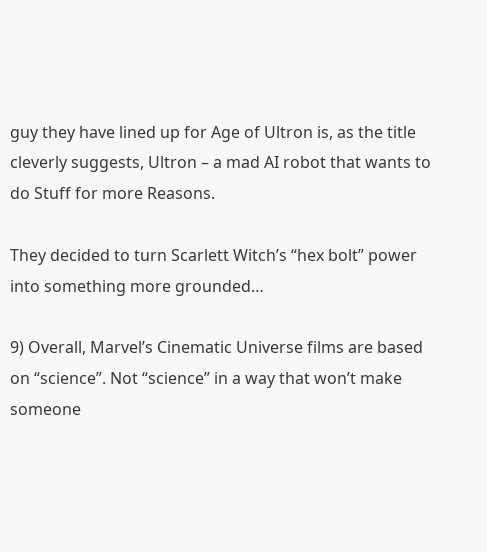guy they have lined up for Age of Ultron is, as the title cleverly suggests, Ultron – a mad AI robot that wants to do Stuff for more Reasons.

They decided to turn Scarlett Witch’s “hex bolt” power into something more grounded…

9) Overall, Marvel’s Cinematic Universe films are based on “science”. Not “science” in a way that won’t make someone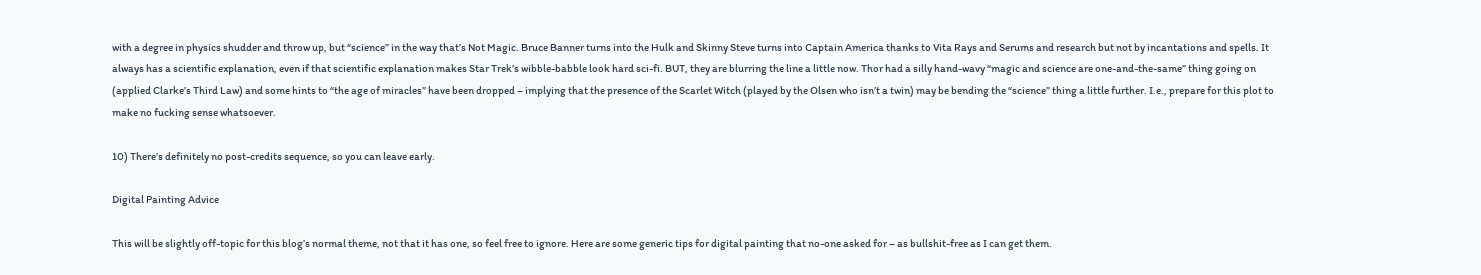with a degree in physics shudder and throw up, but “science” in the way that’s Not Magic. Bruce Banner turns into the Hulk and Skinny Steve turns into Captain America thanks to Vita Rays and Serums and research but not by incantations and spells. It always has a scientific explanation, even if that scientific explanation makes Star Trek’s wibble-babble look hard sci-fi. BUT, they are blurring the line a little now. Thor had a silly hand-wavy “magic and science are one-and-the-same” thing going on (applied Clarke’s Third Law) and some hints to “the age of miracles” have been dropped – implying that the presence of the Scarlet Witch (played by the Olsen who isn’t a twin) may be bending the “science” thing a little further. I.e., prepare for this plot to make no fucking sense whatsoever.

10) There’s definitely no post-credits sequence, so you can leave early.

Digital Painting Advice

This will be slightly off-topic for this blog’s normal theme, not that it has one, so feel free to ignore. Here are some generic tips for digital painting that no-one asked for – as bullshit-free as I can get them.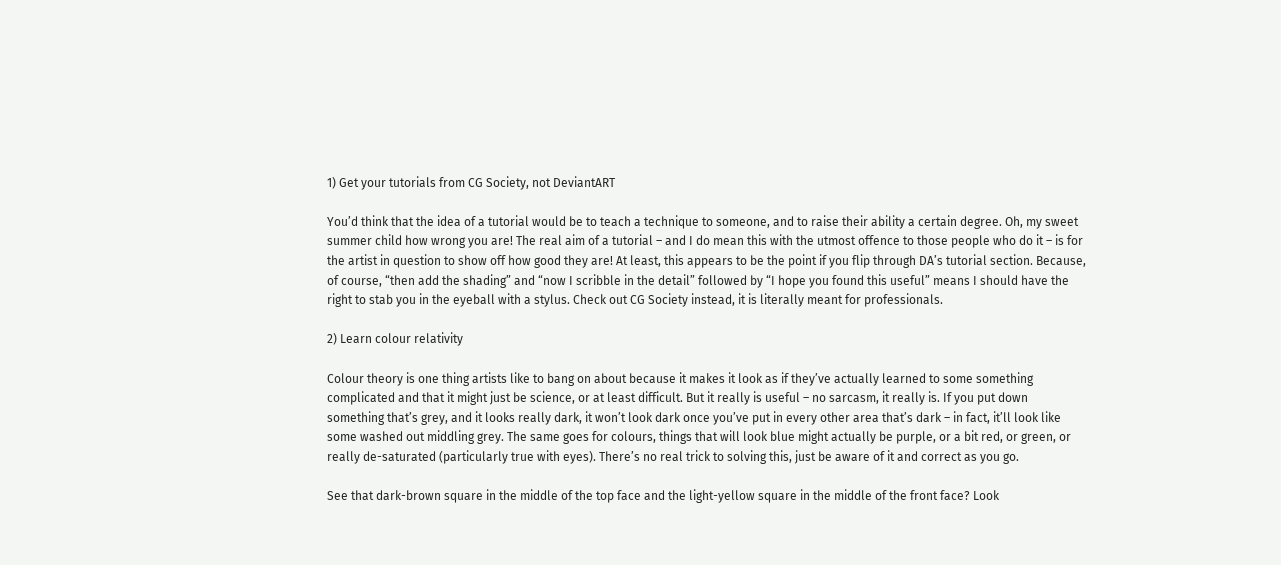1) Get your tutorials from CG Society, not DeviantART

You’d think that the idea of a tutorial would be to teach a technique to someone, and to raise their ability a certain degree. Oh, my sweet summer child how wrong you are! The real aim of a tutorial – and I do mean this with the utmost offence to those people who do it – is for the artist in question to show off how good they are! At least, this appears to be the point if you flip through DA’s tutorial section. Because, of course, “then add the shading” and “now I scribble in the detail” followed by “I hope you found this useful” means I should have the right to stab you in the eyeball with a stylus. Check out CG Society instead, it is literally meant for professionals.

2) Learn colour relativity

Colour theory is one thing artists like to bang on about because it makes it look as if they’ve actually learned to some something complicated and that it might just be science, or at least difficult. But it really is useful – no sarcasm, it really is. If you put down something that’s grey, and it looks really dark, it won’t look dark once you’ve put in every other area that’s dark – in fact, it’ll look like some washed out middling grey. The same goes for colours, things that will look blue might actually be purple, or a bit red, or green, or really de-saturated (particularly true with eyes). There’s no real trick to solving this, just be aware of it and correct as you go.

See that dark-brown square in the middle of the top face and the light-yellow square in the middle of the front face? Look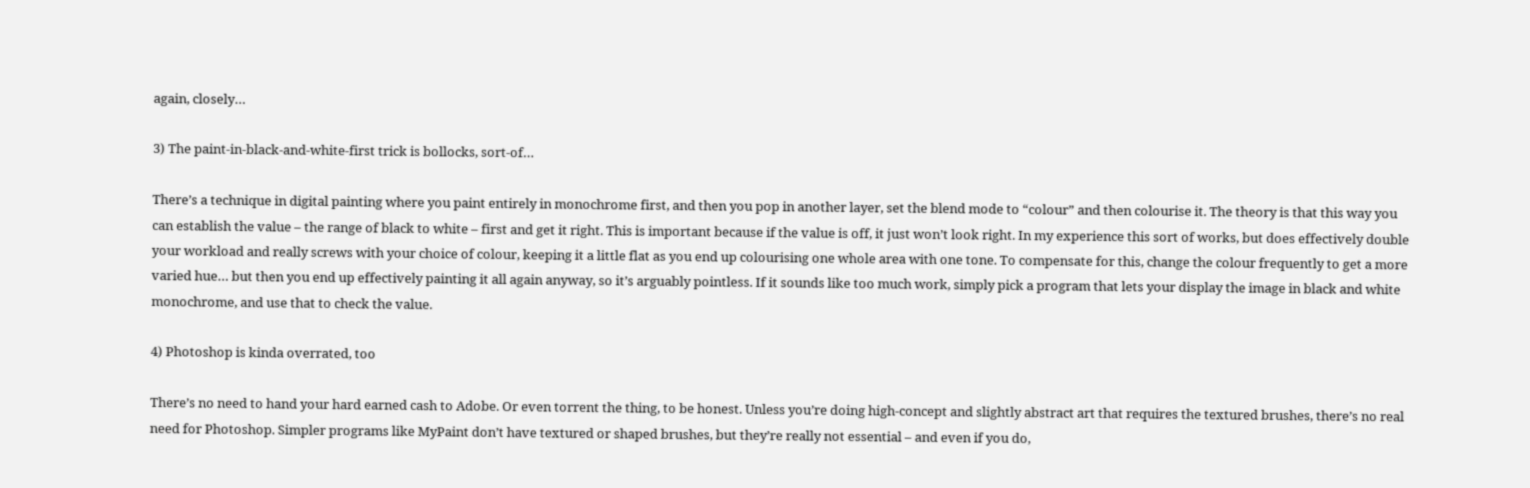again, closely…

3) The paint-in-black-and-white-first trick is bollocks, sort-of…

There’s a technique in digital painting where you paint entirely in monochrome first, and then you pop in another layer, set the blend mode to “colour” and then colourise it. The theory is that this way you can establish the value – the range of black to white – first and get it right. This is important because if the value is off, it just won’t look right. In my experience this sort of works, but does effectively double your workload and really screws with your choice of colour, keeping it a little flat as you end up colourising one whole area with one tone. To compensate for this, change the colour frequently to get a more varied hue… but then you end up effectively painting it all again anyway, so it’s arguably pointless. If it sounds like too much work, simply pick a program that lets your display the image in black and white monochrome, and use that to check the value.

4) Photoshop is kinda overrated, too

There’s no need to hand your hard earned cash to Adobe. Or even torrent the thing, to be honest. Unless you’re doing high-concept and slightly abstract art that requires the textured brushes, there’s no real need for Photoshop. Simpler programs like MyPaint don’t have textured or shaped brushes, but they’re really not essential – and even if you do,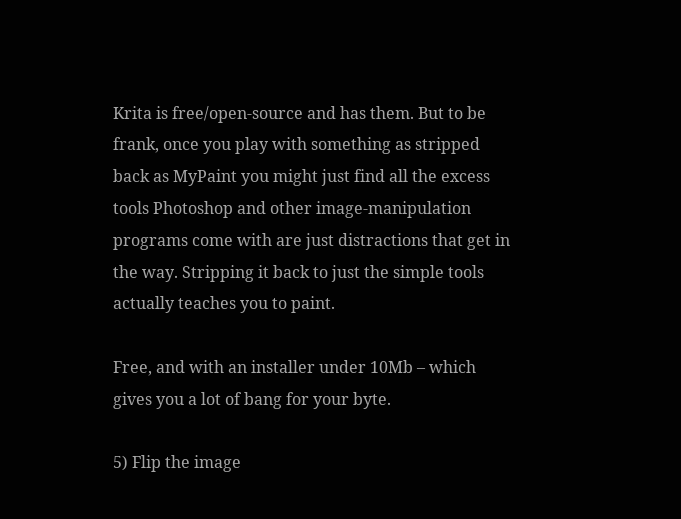Krita is free/open-source and has them. But to be frank, once you play with something as stripped back as MyPaint you might just find all the excess tools Photoshop and other image-manipulation programs come with are just distractions that get in the way. Stripping it back to just the simple tools actually teaches you to paint.

Free, and with an installer under 10Mb – which gives you a lot of bang for your byte.

5) Flip the image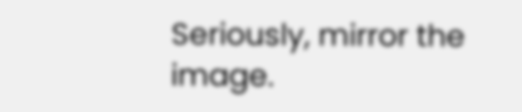Seriously, mirror the image.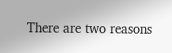There are two reasons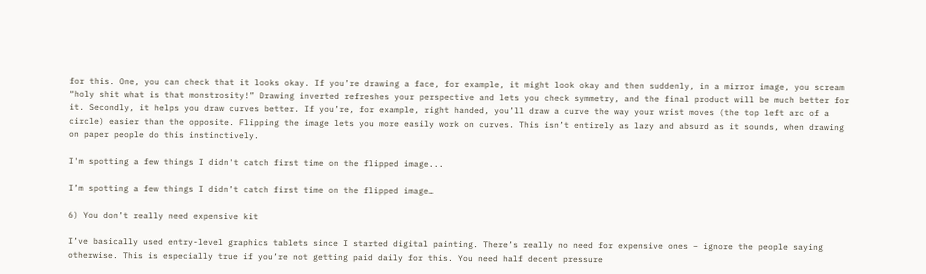for this. One, you can check that it looks okay. If you’re drawing a face, for example, it might look okay and then suddenly, in a mirror image, you scream “holy shit what is that monstrosity!” Drawing inverted refreshes your perspective and lets you check symmetry, and the final product will be much better for it. Secondly, it helps you draw curves better. If you’re, for example, right handed, you’ll draw a curve the way your wrist moves (the top left arc of a circle) easier than the opposite. Flipping the image lets you more easily work on curves. This isn’t entirely as lazy and absurd as it sounds, when drawing on paper people do this instinctively.

I'm spotting a few things I didn't catch first time on the flipped image...

I’m spotting a few things I didn’t catch first time on the flipped image…

6) You don’t really need expensive kit

I’ve basically used entry-level graphics tablets since I started digital painting. There’s really no need for expensive ones – ignore the people saying otherwise. This is especially true if you’re not getting paid daily for this. You need half decent pressure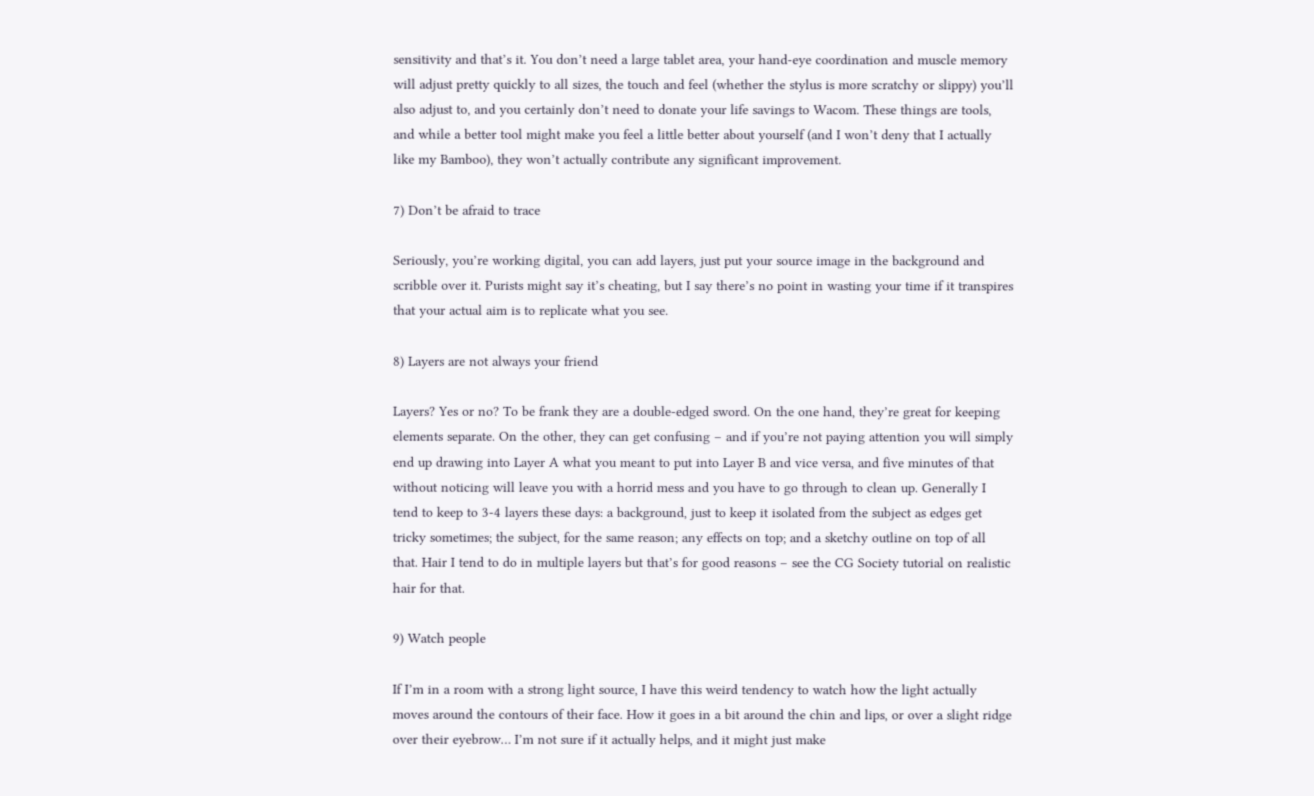sensitivity and that’s it. You don’t need a large tablet area, your hand-eye coordination and muscle memory will adjust pretty quickly to all sizes, the touch and feel (whether the stylus is more scratchy or slippy) you’ll also adjust to, and you certainly don’t need to donate your life savings to Wacom. These things are tools, and while a better tool might make you feel a little better about yourself (and I won’t deny that I actually like my Bamboo), they won’t actually contribute any significant improvement.

7) Don’t be afraid to trace

Seriously, you’re working digital, you can add layers, just put your source image in the background and scribble over it. Purists might say it’s cheating, but I say there’s no point in wasting your time if it transpires that your actual aim is to replicate what you see.

8) Layers are not always your friend

Layers? Yes or no? To be frank they are a double-edged sword. On the one hand, they’re great for keeping elements separate. On the other, they can get confusing – and if you’re not paying attention you will simply end up drawing into Layer A what you meant to put into Layer B and vice versa, and five minutes of that without noticing will leave you with a horrid mess and you have to go through to clean up. Generally I tend to keep to 3-4 layers these days: a background, just to keep it isolated from the subject as edges get tricky sometimes; the subject, for the same reason; any effects on top; and a sketchy outline on top of all that. Hair I tend to do in multiple layers but that’s for good reasons – see the CG Society tutorial on realistic hair for that.

9) Watch people

If I’m in a room with a strong light source, I have this weird tendency to watch how the light actually moves around the contours of their face. How it goes in a bit around the chin and lips, or over a slight ridge over their eyebrow… I’m not sure if it actually helps, and it might just make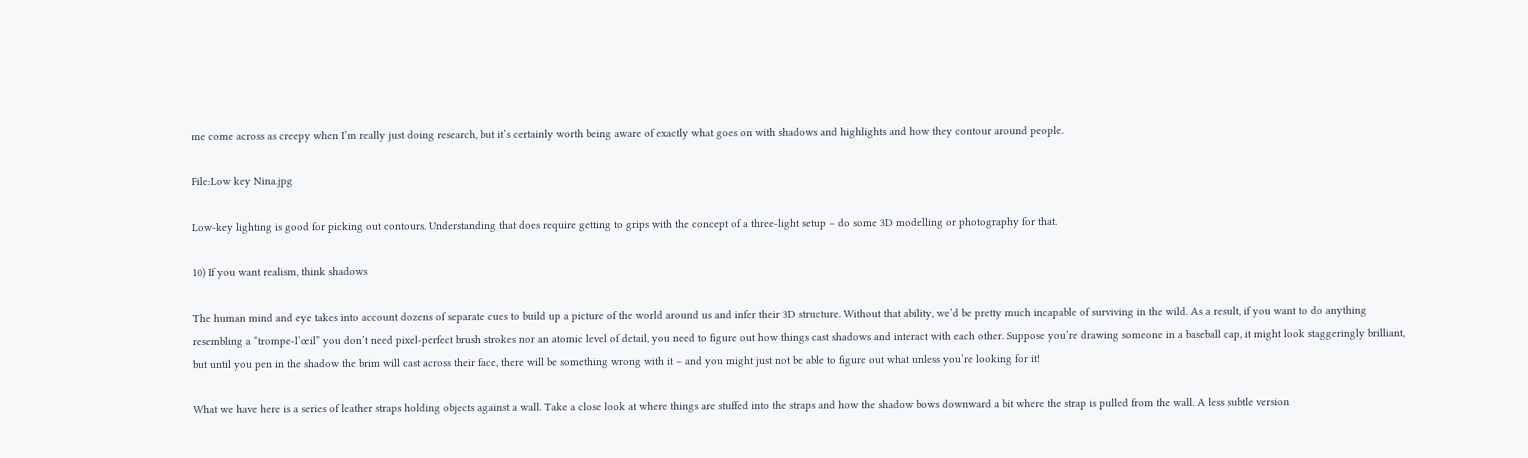me come across as creepy when I’m really just doing research, but it’s certainly worth being aware of exactly what goes on with shadows and highlights and how they contour around people.

File:Low key Nina.jpg

Low-key lighting is good for picking out contours. Understanding that does require getting to grips with the concept of a three-light setup – do some 3D modelling or photography for that.

10) If you want realism, think shadows

The human mind and eye takes into account dozens of separate cues to build up a picture of the world around us and infer their 3D structure. Without that ability, we’d be pretty much incapable of surviving in the wild. As a result, if you want to do anything resembling a “trompe-l’œil” you don’t need pixel-perfect brush strokes nor an atomic level of detail, you need to figure out how things cast shadows and interact with each other. Suppose you’re drawing someone in a baseball cap, it might look staggeringly brilliant, but until you pen in the shadow the brim will cast across their face, there will be something wrong with it – and you might just not be able to figure out what unless you’re looking for it!

What we have here is a series of leather straps holding objects against a wall. Take a close look at where things are stuffed into the straps and how the shadow bows downward a bit where the strap is pulled from the wall. A less subtle version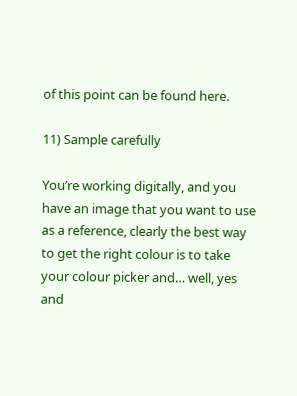of this point can be found here.

11) Sample carefully

You’re working digitally, and you have an image that you want to use as a reference, clearly the best way to get the right colour is to take your colour picker and… well, yes and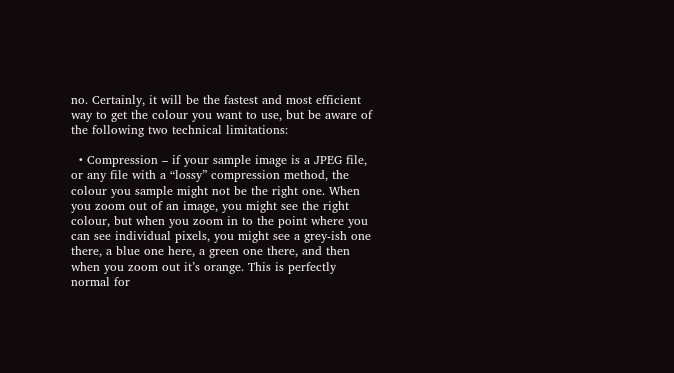no. Certainly, it will be the fastest and most efficient way to get the colour you want to use, but be aware of the following two technical limitations:

  • Compression – if your sample image is a JPEG file, or any file with a “lossy” compression method, the colour you sample might not be the right one. When you zoom out of an image, you might see the right colour, but when you zoom in to the point where you can see individual pixels, you might see a grey-ish one there, a blue one here, a green one there, and then when you zoom out it’s orange. This is perfectly normal for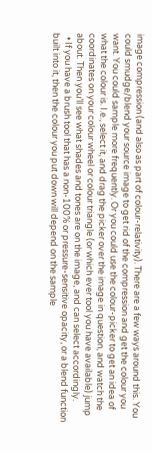image compression (and also as part of colour-relativity). There are a few ways around this. You could smudge/blend your source image to get rid of the compression and get the colour you want. You could sample more frequently. Or you could use the colour-picker to get an idea of what the colour is. I.e., select it, and drag the picker over the image in question, and watch the coordinates on your colour wheel or colour triangle (or which ever tool you have available) jump about. Then you’ll see what shades and tones are on the image, and can select accordingly.
  • If you have a brush tool that has a non-100% or pressure-sensitive opacity, or a blend function built into it, then the colour you put down will depend on the sample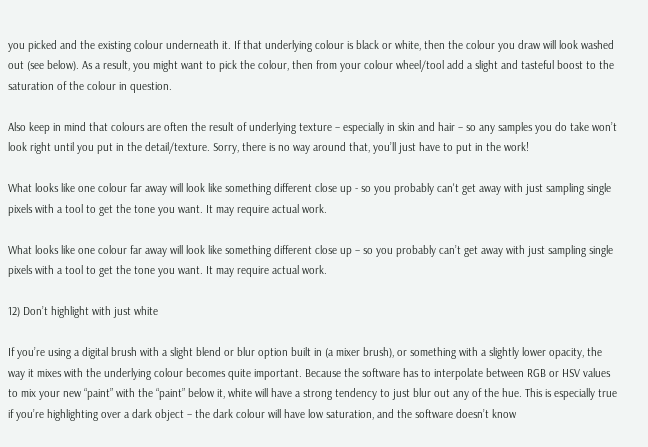you picked and the existing colour underneath it. If that underlying colour is black or white, then the colour you draw will look washed out (see below). As a result, you might want to pick the colour, then from your colour wheel/tool add a slight and tasteful boost to the saturation of the colour in question.

Also keep in mind that colours are often the result of underlying texture – especially in skin and hair – so any samples you do take won’t look right until you put in the detail/texture. Sorry, there is no way around that, you’ll just have to put in the work!

What looks like one colour far away will look like something different close up - so you probably can't get away with just sampling single pixels with a tool to get the tone you want. It may require actual work.

What looks like one colour far away will look like something different close up – so you probably can’t get away with just sampling single pixels with a tool to get the tone you want. It may require actual work.

12) Don’t highlight with just white

If you’re using a digital brush with a slight blend or blur option built in (a mixer brush), or something with a slightly lower opacity, the way it mixes with the underlying colour becomes quite important. Because the software has to interpolate between RGB or HSV values to mix your new “paint” with the “paint” below it, white will have a strong tendency to just blur out any of the hue. This is especially true if you’re highlighting over a dark object – the dark colour will have low saturation, and the software doesn’t know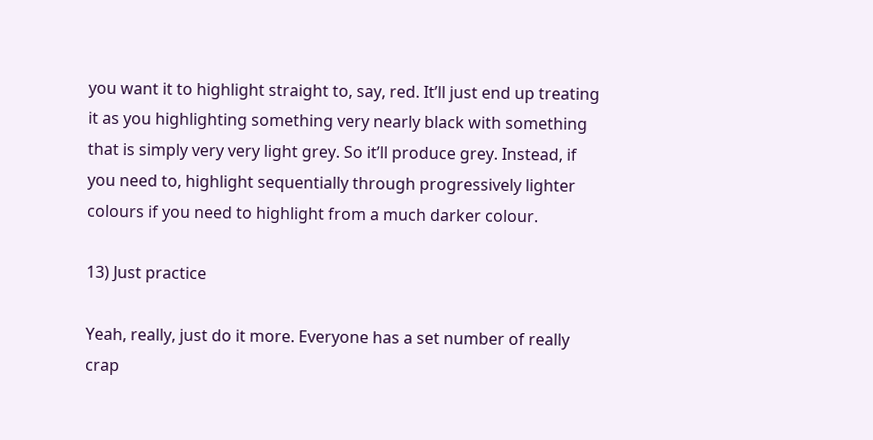you want it to highlight straight to, say, red. It’ll just end up treating it as you highlighting something very nearly black with something that is simply very very light grey. So it’ll produce grey. Instead, if you need to, highlight sequentially through progressively lighter colours if you need to highlight from a much darker colour.

13) Just practice

Yeah, really, just do it more. Everyone has a set number of really crap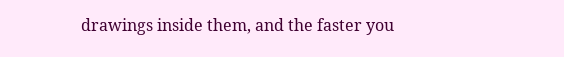drawings inside them, and the faster you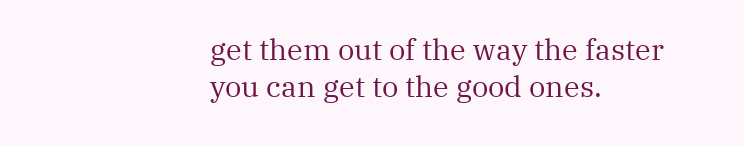get them out of the way the faster you can get to the good ones.